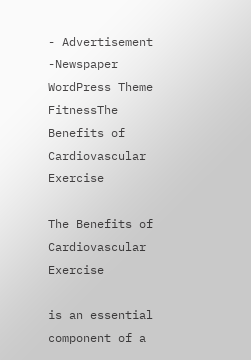- Advertisement -Newspaper WordPress Theme
FitnessThe Benefits of Cardiovascular Exercise

The Benefits of Cardiovascular Exercise

is an essential component of a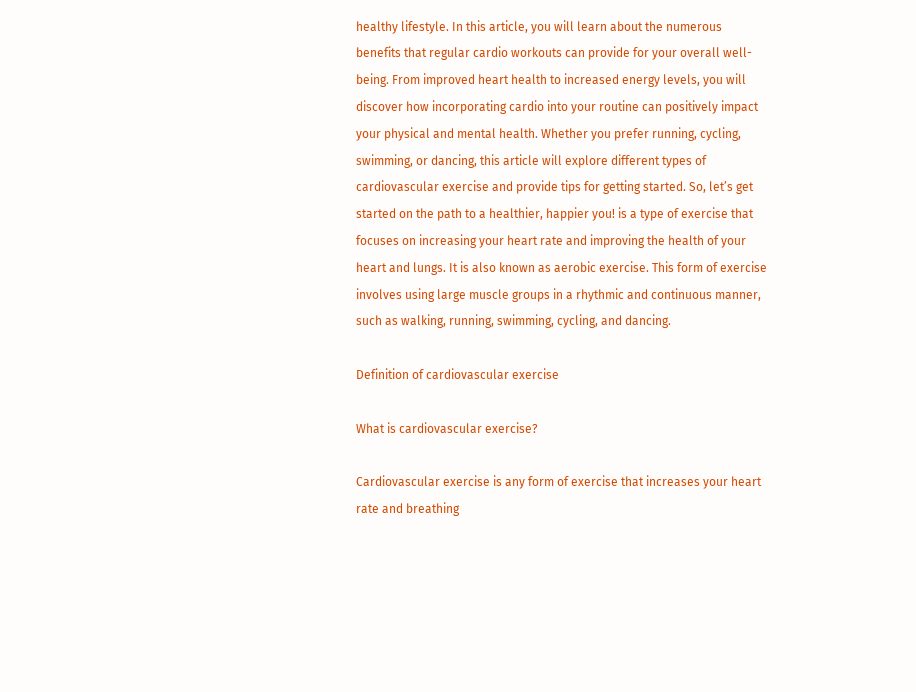healthy lifestyle. In this article, you will learn about the numerous benefits that regular cardio workouts can provide for your overall well-being. From improved heart health to increased energy levels, you will discover how incorporating cardio into your routine can positively impact your physical and mental health. Whether you prefer running, cycling, swimming, or dancing, this article will explore different types of cardiovascular exercise and provide tips for getting started. So, let’s get started on the path to a healthier, happier you! is a type of exercise that focuses on increasing your heart rate and improving the health of your heart and lungs. It is also known as aerobic exercise. This form of exercise involves using large muscle groups in a rhythmic and continuous manner, such as walking, running, swimming, cycling, and dancing.

Definition of cardiovascular exercise

What is cardiovascular exercise?

Cardiovascular exercise is any form of exercise that increases your heart rate and breathing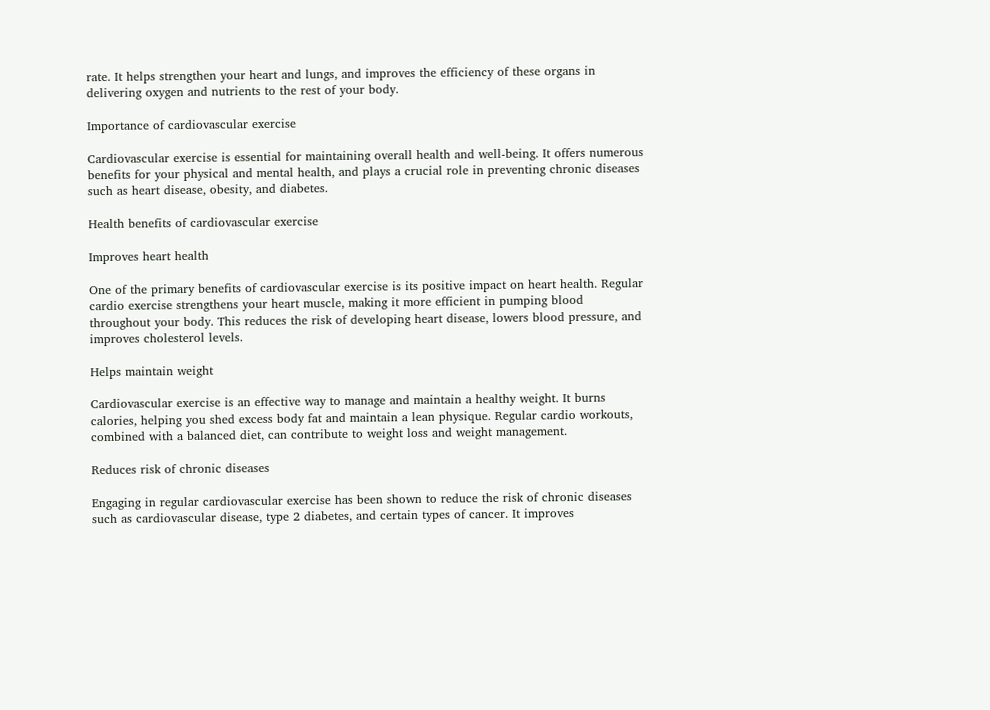rate. It helps strengthen your heart and lungs, and improves the efficiency of these organs in delivering oxygen and nutrients to the rest of your body.

Importance of cardiovascular exercise

Cardiovascular exercise is essential for maintaining overall health and well-being. It offers numerous benefits for your physical and mental health, and plays a crucial role in preventing chronic diseases such as heart disease, obesity, and diabetes.

Health benefits of cardiovascular exercise

Improves heart health

One of the primary benefits of cardiovascular exercise is its positive impact on heart health. Regular cardio exercise strengthens your heart muscle, making it more efficient in pumping blood throughout your body. This reduces the risk of developing heart disease, lowers blood pressure, and improves cholesterol levels.

Helps maintain weight

Cardiovascular exercise is an effective way to manage and maintain a healthy weight. It burns calories, helping you shed excess body fat and maintain a lean physique. Regular cardio workouts, combined with a balanced diet, can contribute to weight loss and weight management.

Reduces risk of chronic diseases

Engaging in regular cardiovascular exercise has been shown to reduce the risk of chronic diseases such as cardiovascular disease, type 2 diabetes, and certain types of cancer. It improves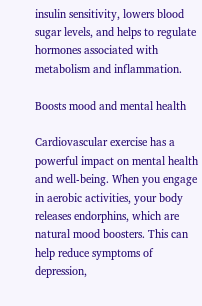insulin sensitivity, lowers blood sugar levels, and helps to regulate hormones associated with metabolism and inflammation.

Boosts mood and mental health

Cardiovascular exercise has a powerful impact on mental health and well-being. When you engage in aerobic activities, your body releases endorphins, which are natural mood boosters. This can help reduce symptoms of depression,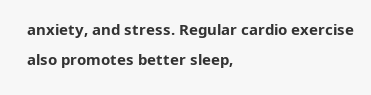anxiety, and stress. Regular cardio exercise also promotes better sleep,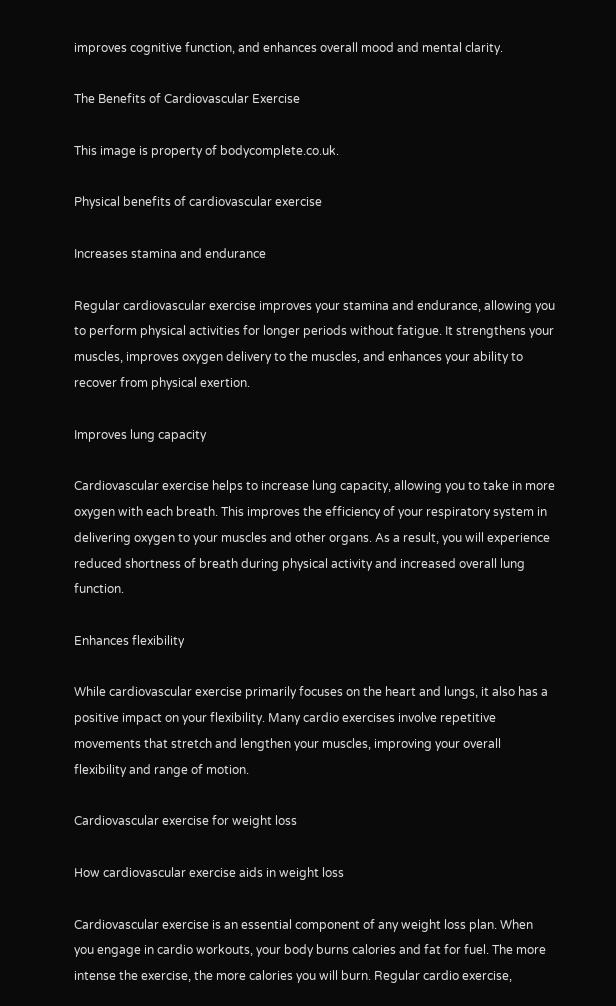improves cognitive function, and enhances overall mood and mental clarity.

The Benefits of Cardiovascular Exercise

This image is property of bodycomplete.co.uk.

Physical benefits of cardiovascular exercise

Increases stamina and endurance

Regular cardiovascular exercise improves your stamina and endurance, allowing you to perform physical activities for longer periods without fatigue. It strengthens your muscles, improves oxygen delivery to the muscles, and enhances your ability to recover from physical exertion.

Improves lung capacity

Cardiovascular exercise helps to increase lung capacity, allowing you to take in more oxygen with each breath. This improves the efficiency of your respiratory system in delivering oxygen to your muscles and other organs. As a result, you will experience reduced shortness of breath during physical activity and increased overall lung function.

Enhances flexibility

While cardiovascular exercise primarily focuses on the heart and lungs, it also has a positive impact on your flexibility. Many cardio exercises involve repetitive movements that stretch and lengthen your muscles, improving your overall flexibility and range of motion.

Cardiovascular exercise for weight loss

How cardiovascular exercise aids in weight loss

Cardiovascular exercise is an essential component of any weight loss plan. When you engage in cardio workouts, your body burns calories and fat for fuel. The more intense the exercise, the more calories you will burn. Regular cardio exercise,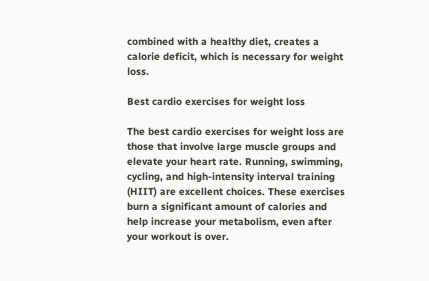combined with a healthy diet, creates a calorie deficit, which is necessary for weight loss.

Best cardio exercises for weight loss

The best cardio exercises for weight loss are those that involve large muscle groups and elevate your heart rate. Running, swimming, cycling, and high-intensity interval training (HIIT) are excellent choices. These exercises burn a significant amount of calories and help increase your metabolism, even after your workout is over.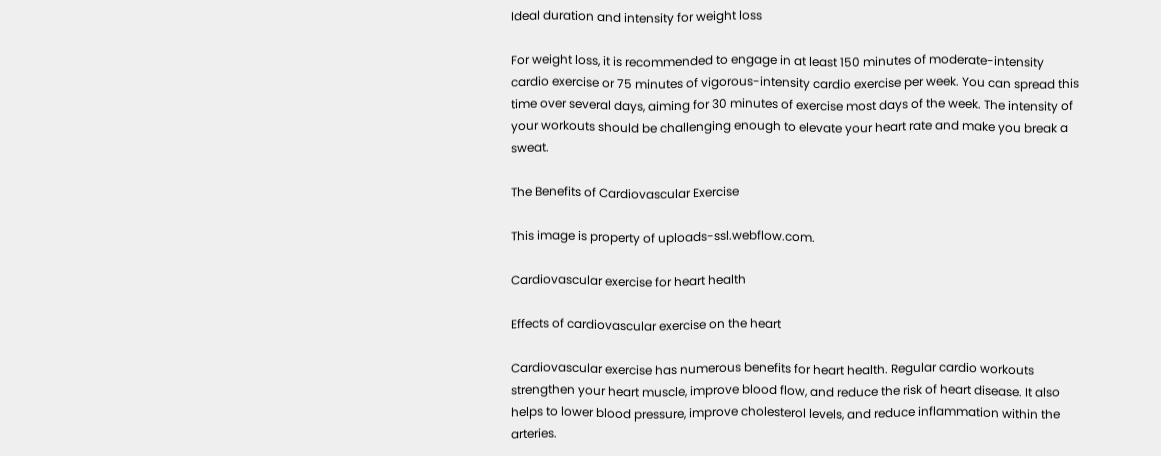Ideal duration and intensity for weight loss

For weight loss, it is recommended to engage in at least 150 minutes of moderate-intensity cardio exercise or 75 minutes of vigorous-intensity cardio exercise per week. You can spread this time over several days, aiming for 30 minutes of exercise most days of the week. The intensity of your workouts should be challenging enough to elevate your heart rate and make you break a sweat.

The Benefits of Cardiovascular Exercise

This image is property of uploads-ssl.webflow.com.

Cardiovascular exercise for heart health

Effects of cardiovascular exercise on the heart

Cardiovascular exercise has numerous benefits for heart health. Regular cardio workouts strengthen your heart muscle, improve blood flow, and reduce the risk of heart disease. It also helps to lower blood pressure, improve cholesterol levels, and reduce inflammation within the arteries.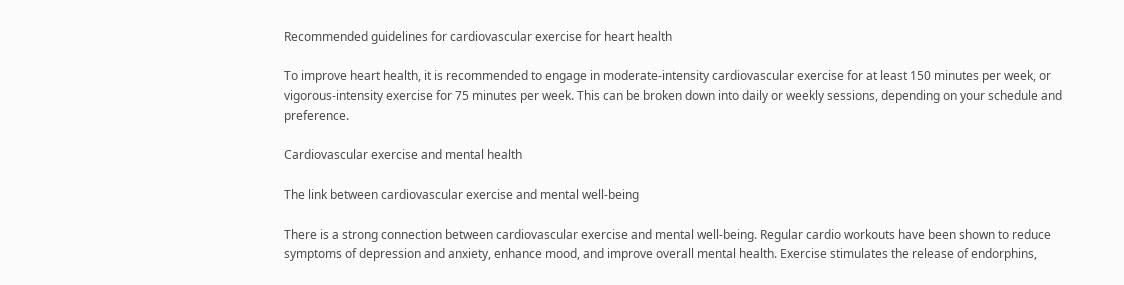Recommended guidelines for cardiovascular exercise for heart health

To improve heart health, it is recommended to engage in moderate-intensity cardiovascular exercise for at least 150 minutes per week, or vigorous-intensity exercise for 75 minutes per week. This can be broken down into daily or weekly sessions, depending on your schedule and preference.

Cardiovascular exercise and mental health

The link between cardiovascular exercise and mental well-being

There is a strong connection between cardiovascular exercise and mental well-being. Regular cardio workouts have been shown to reduce symptoms of depression and anxiety, enhance mood, and improve overall mental health. Exercise stimulates the release of endorphins,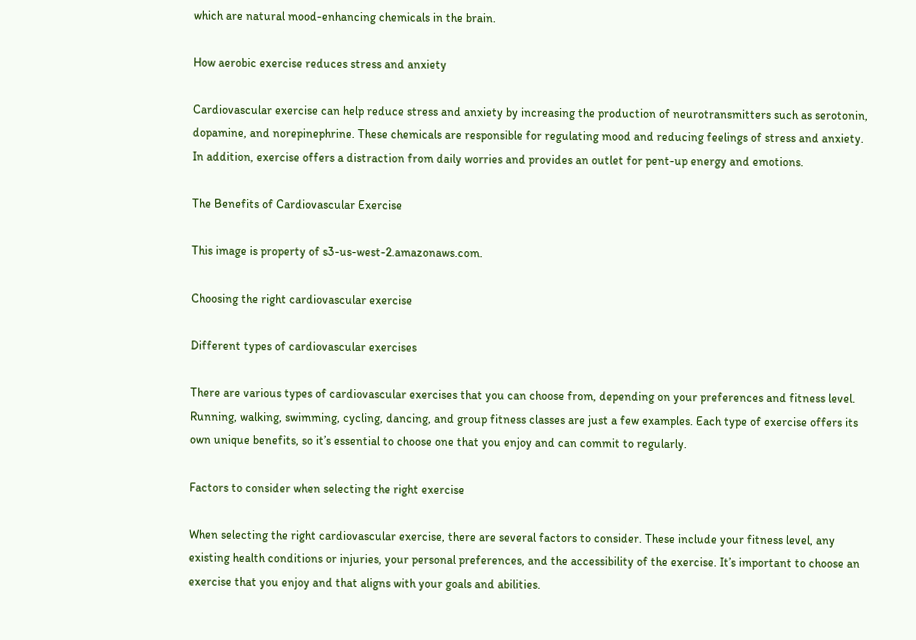which are natural mood-enhancing chemicals in the brain.

How aerobic exercise reduces stress and anxiety

Cardiovascular exercise can help reduce stress and anxiety by increasing the production of neurotransmitters such as serotonin, dopamine, and norepinephrine. These chemicals are responsible for regulating mood and reducing feelings of stress and anxiety. In addition, exercise offers a distraction from daily worries and provides an outlet for pent-up energy and emotions.

The Benefits of Cardiovascular Exercise

This image is property of s3-us-west-2.amazonaws.com.

Choosing the right cardiovascular exercise

Different types of cardiovascular exercises

There are various types of cardiovascular exercises that you can choose from, depending on your preferences and fitness level. Running, walking, swimming, cycling, dancing, and group fitness classes are just a few examples. Each type of exercise offers its own unique benefits, so it’s essential to choose one that you enjoy and can commit to regularly.

Factors to consider when selecting the right exercise

When selecting the right cardiovascular exercise, there are several factors to consider. These include your fitness level, any existing health conditions or injuries, your personal preferences, and the accessibility of the exercise. It’s important to choose an exercise that you enjoy and that aligns with your goals and abilities.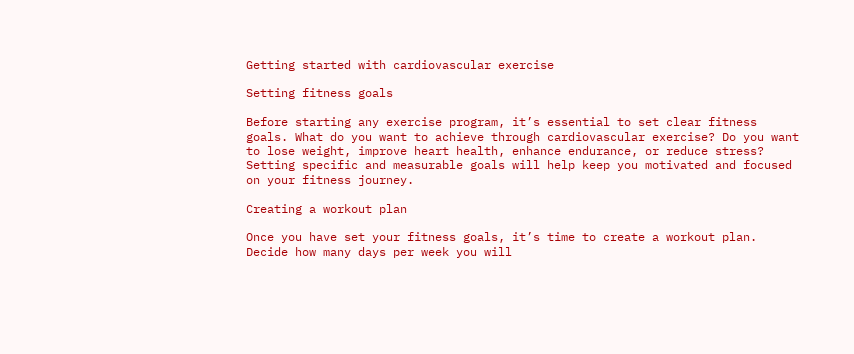Getting started with cardiovascular exercise

Setting fitness goals

Before starting any exercise program, it’s essential to set clear fitness goals. What do you want to achieve through cardiovascular exercise? Do you want to lose weight, improve heart health, enhance endurance, or reduce stress? Setting specific and measurable goals will help keep you motivated and focused on your fitness journey.

Creating a workout plan

Once you have set your fitness goals, it’s time to create a workout plan. Decide how many days per week you will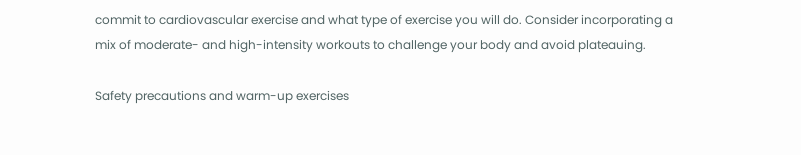commit to cardiovascular exercise and what type of exercise you will do. Consider incorporating a mix of moderate- and high-intensity workouts to challenge your body and avoid plateauing.

Safety precautions and warm-up exercises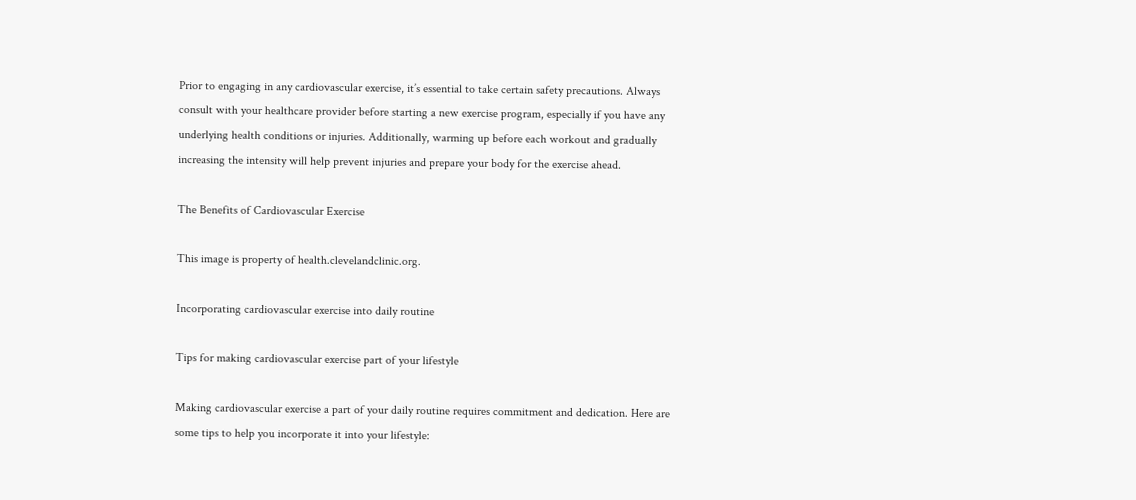Prior to engaging in any cardiovascular exercise, it’s essential to take certain safety precautions. Always consult with your healthcare provider before starting a new exercise program, especially if you have any underlying health conditions or injuries. Additionally, warming up before each workout and gradually increasing the intensity will help prevent injuries and prepare your body for the exercise ahead.

The Benefits of Cardiovascular Exercise

This image is property of health.clevelandclinic.org.

Incorporating cardiovascular exercise into daily routine

Tips for making cardiovascular exercise part of your lifestyle

Making cardiovascular exercise a part of your daily routine requires commitment and dedication. Here are some tips to help you incorporate it into your lifestyle: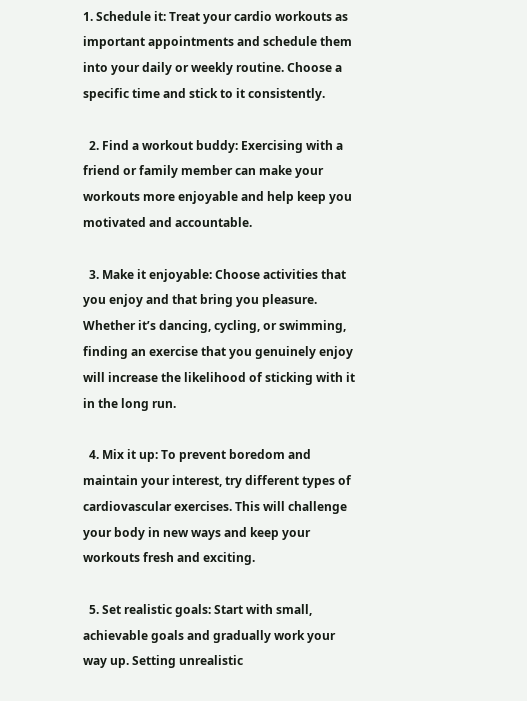1. Schedule it: Treat your cardio workouts as important appointments and schedule them into your daily or weekly routine. Choose a specific time and stick to it consistently.

  2. Find a workout buddy: Exercising with a friend or family member can make your workouts more enjoyable and help keep you motivated and accountable.

  3. Make it enjoyable: Choose activities that you enjoy and that bring you pleasure. Whether it’s dancing, cycling, or swimming, finding an exercise that you genuinely enjoy will increase the likelihood of sticking with it in the long run.

  4. Mix it up: To prevent boredom and maintain your interest, try different types of cardiovascular exercises. This will challenge your body in new ways and keep your workouts fresh and exciting.

  5. Set realistic goals: Start with small, achievable goals and gradually work your way up. Setting unrealistic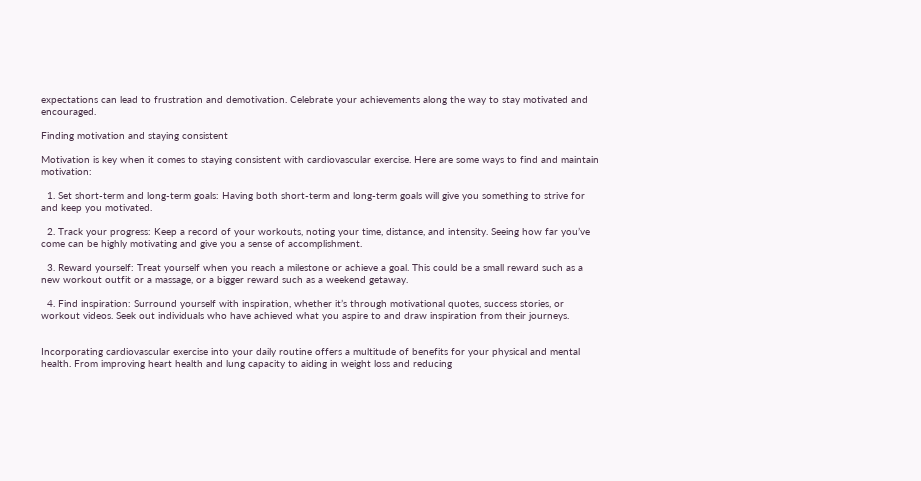expectations can lead to frustration and demotivation. Celebrate your achievements along the way to stay motivated and encouraged.

Finding motivation and staying consistent

Motivation is key when it comes to staying consistent with cardiovascular exercise. Here are some ways to find and maintain motivation:

  1. Set short-term and long-term goals: Having both short-term and long-term goals will give you something to strive for and keep you motivated.

  2. Track your progress: Keep a record of your workouts, noting your time, distance, and intensity. Seeing how far you’ve come can be highly motivating and give you a sense of accomplishment.

  3. Reward yourself: Treat yourself when you reach a milestone or achieve a goal. This could be a small reward such as a new workout outfit or a massage, or a bigger reward such as a weekend getaway.

  4. Find inspiration: Surround yourself with inspiration, whether it’s through motivational quotes, success stories, or workout videos. Seek out individuals who have achieved what you aspire to and draw inspiration from their journeys.


Incorporating cardiovascular exercise into your daily routine offers a multitude of benefits for your physical and mental health. From improving heart health and lung capacity to aiding in weight loss and reducing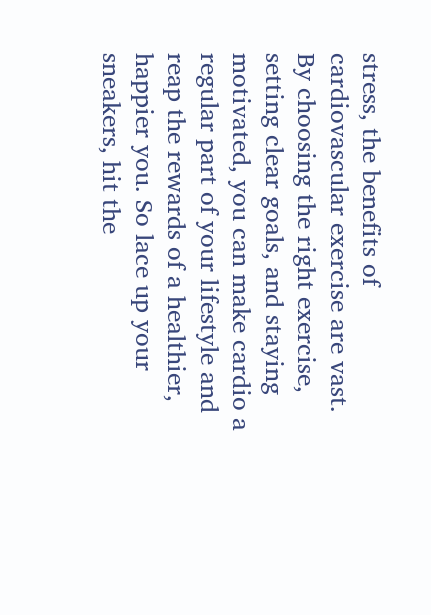stress, the benefits of cardiovascular exercise are vast. By choosing the right exercise, setting clear goals, and staying motivated, you can make cardio a regular part of your lifestyle and reap the rewards of a healthier, happier you. So lace up your sneakers, hit the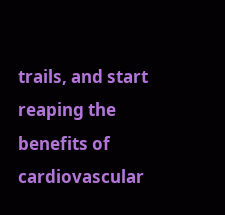trails, and start reaping the benefits of cardiovascular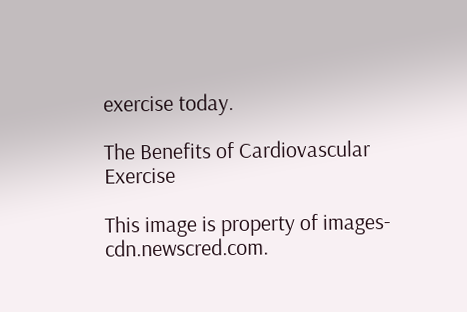exercise today.

The Benefits of Cardiovascular Exercise

This image is property of images-cdn.newscred.com.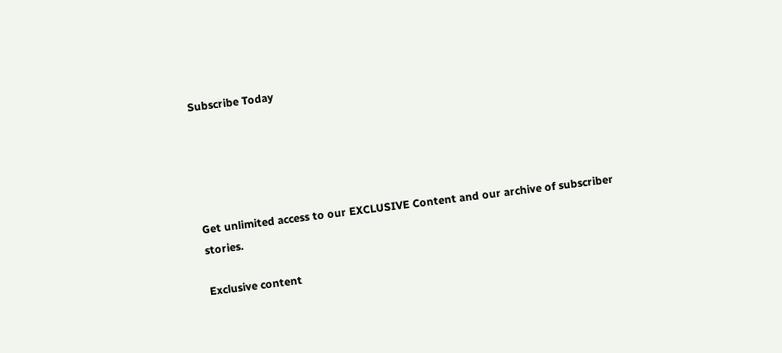Subscribe Today





Get unlimited access to our EXCLUSIVE Content and our archive of subscriber stories.

Exclusive content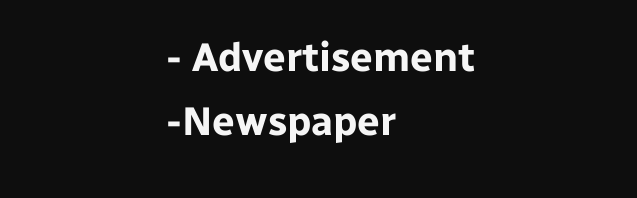- Advertisement -Newspaper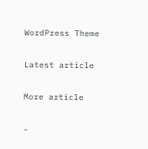WordPress Theme

Latest article

More article

-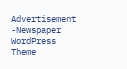Advertisement -Newspaper WordPress Theme